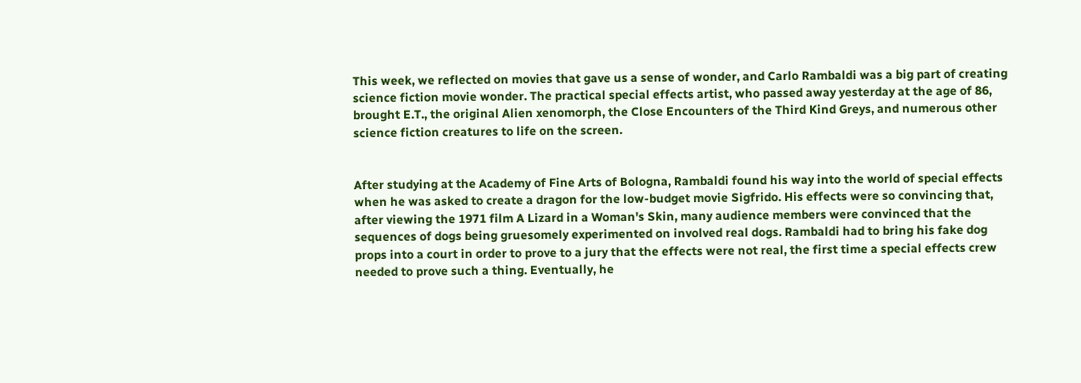This week, we reflected on movies that gave us a sense of wonder, and Carlo Rambaldi was a big part of creating science fiction movie wonder. The practical special effects artist, who passed away yesterday at the age of 86, brought E.T., the original Alien xenomorph, the Close Encounters of the Third Kind Greys, and numerous other science fiction creatures to life on the screen.


After studying at the Academy of Fine Arts of Bologna, Rambaldi found his way into the world of special effects when he was asked to create a dragon for the low-budget movie Sigfrido. His effects were so convincing that, after viewing the 1971 film A Lizard in a Woman's Skin, many audience members were convinced that the sequences of dogs being gruesomely experimented on involved real dogs. Rambaldi had to bring his fake dog props into a court in order to prove to a jury that the effects were not real, the first time a special effects crew needed to prove such a thing. Eventually, he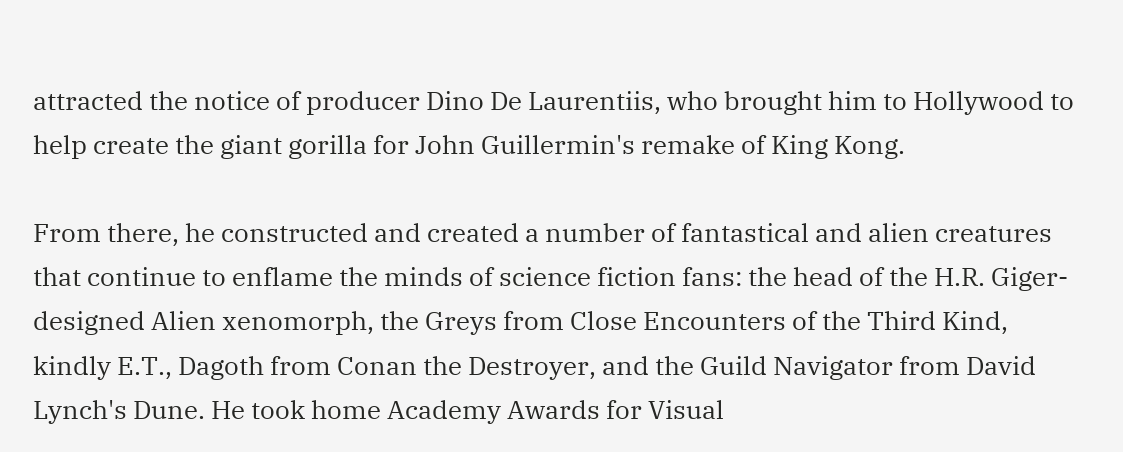attracted the notice of producer Dino De Laurentiis, who brought him to Hollywood to help create the giant gorilla for John Guillermin's remake of King Kong.

From there, he constructed and created a number of fantastical and alien creatures that continue to enflame the minds of science fiction fans: the head of the H.R. Giger-designed Alien xenomorph, the Greys from Close Encounters of the Third Kind, kindly E.T., Dagoth from Conan the Destroyer, and the Guild Navigator from David Lynch's Dune. He took home Academy Awards for Visual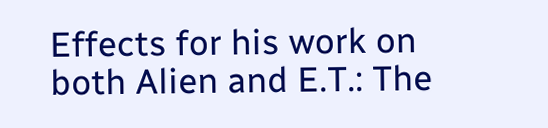Effects for his work on both Alien and E.T.: The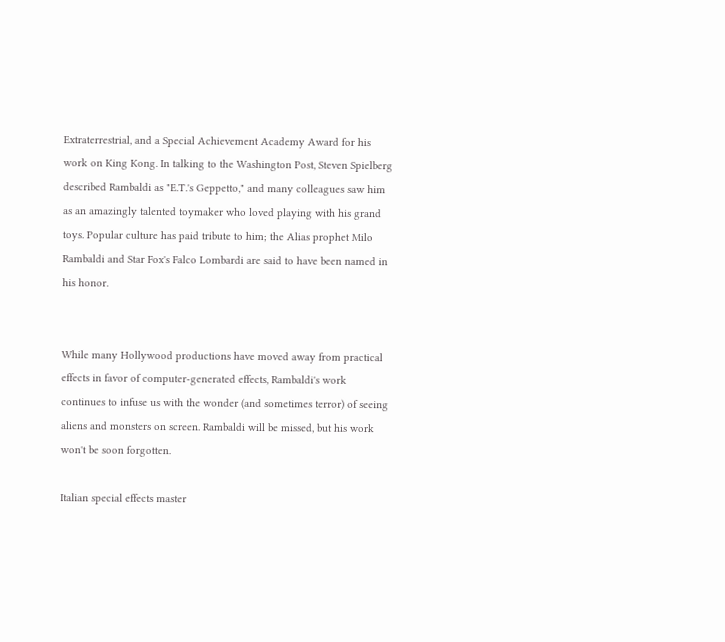Extraterrestrial, and a Special Achievement Academy Award for his work on King Kong. In talking to the Washington Post, Steven Spielberg described Rambaldi as "E.T.'s Geppetto," and many colleagues saw him as an amazingly talented toymaker who loved playing with his grand toys. Popular culture has paid tribute to him; the Alias prophet Milo Rambaldi and Star Fox's Falco Lombardi are said to have been named in his honor.


While many Hollywood productions have moved away from practical effects in favor of computer-generated effects, Rambaldi's work continues to infuse us with the wonder (and sometimes terror) of seeing aliens and monsters on screen. Rambaldi will be missed, but his work won't be soon forgotten.

Italian special effects master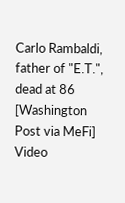Carlo Rambaldi, father of "E.T.", dead at 86 [Washington Post via MeFi]
Video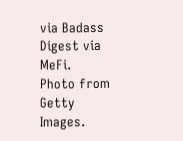via Badass Digest via MeFi.
Photo from Getty Images.